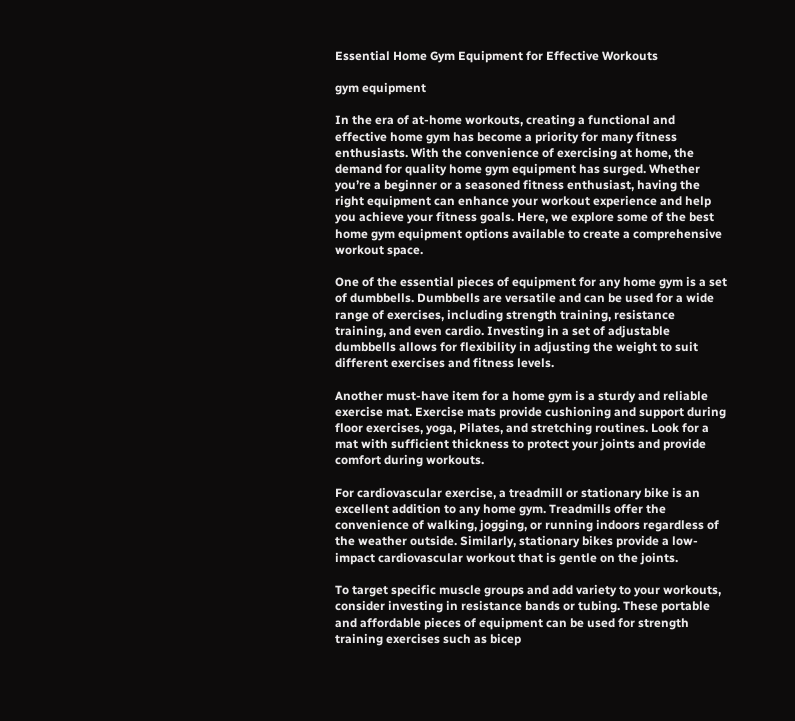Essential Home Gym Equipment for Effective Workouts

gym equipment

In the era of at-home workouts, creating a functional and effective home gym has become a priority for many fitness enthusiasts. With the convenience of exercising at home, the demand for quality home gym equipment has surged. Whether you’re a beginner or a seasoned fitness enthusiast, having the right equipment can enhance your workout experience and help you achieve your fitness goals. Here, we explore some of the best home gym equipment options available to create a comprehensive workout space.

One of the essential pieces of equipment for any home gym is a set of dumbbells. Dumbbells are versatile and can be used for a wide range of exercises, including strength training, resistance training, and even cardio. Investing in a set of adjustable dumbbells allows for flexibility in adjusting the weight to suit different exercises and fitness levels.

Another must-have item for a home gym is a sturdy and reliable exercise mat. Exercise mats provide cushioning and support during floor exercises, yoga, Pilates, and stretching routines. Look for a mat with sufficient thickness to protect your joints and provide comfort during workouts.

For cardiovascular exercise, a treadmill or stationary bike is an excellent addition to any home gym. Treadmills offer the convenience of walking, jogging, or running indoors regardless of the weather outside. Similarly, stationary bikes provide a low-impact cardiovascular workout that is gentle on the joints.

To target specific muscle groups and add variety to your workouts, consider investing in resistance bands or tubing. These portable and affordable pieces of equipment can be used for strength training exercises such as bicep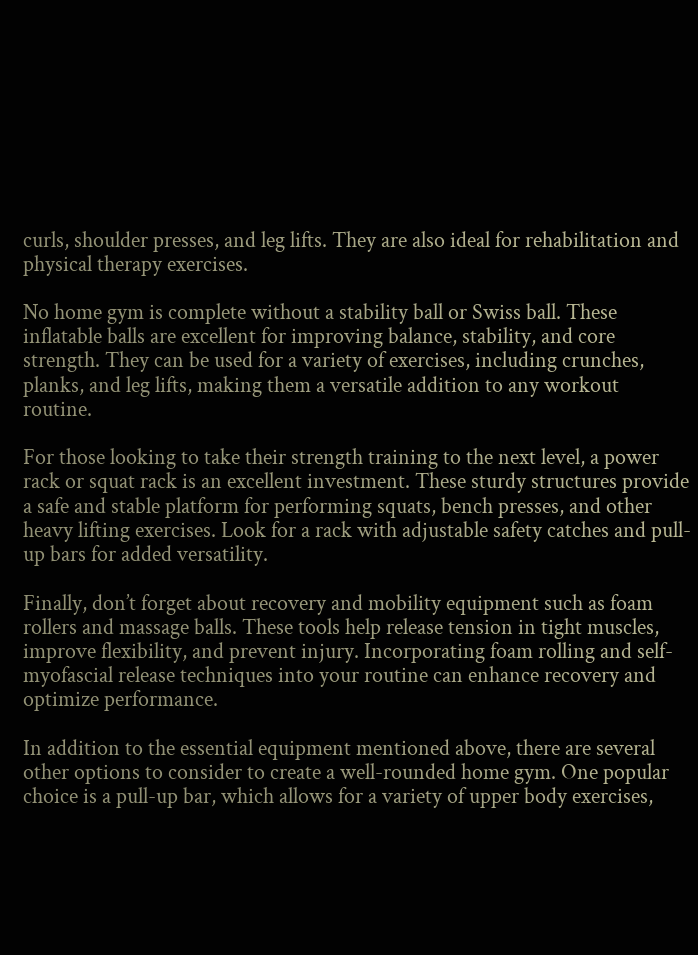curls, shoulder presses, and leg lifts. They are also ideal for rehabilitation and physical therapy exercises.

No home gym is complete without a stability ball or Swiss ball. These inflatable balls are excellent for improving balance, stability, and core strength. They can be used for a variety of exercises, including crunches, planks, and leg lifts, making them a versatile addition to any workout routine.

For those looking to take their strength training to the next level, a power rack or squat rack is an excellent investment. These sturdy structures provide a safe and stable platform for performing squats, bench presses, and other heavy lifting exercises. Look for a rack with adjustable safety catches and pull-up bars for added versatility.

Finally, don’t forget about recovery and mobility equipment such as foam rollers and massage balls. These tools help release tension in tight muscles, improve flexibility, and prevent injury. Incorporating foam rolling and self-myofascial release techniques into your routine can enhance recovery and optimize performance.

In addition to the essential equipment mentioned above, there are several other options to consider to create a well-rounded home gym. One popular choice is a pull-up bar, which allows for a variety of upper body exercises,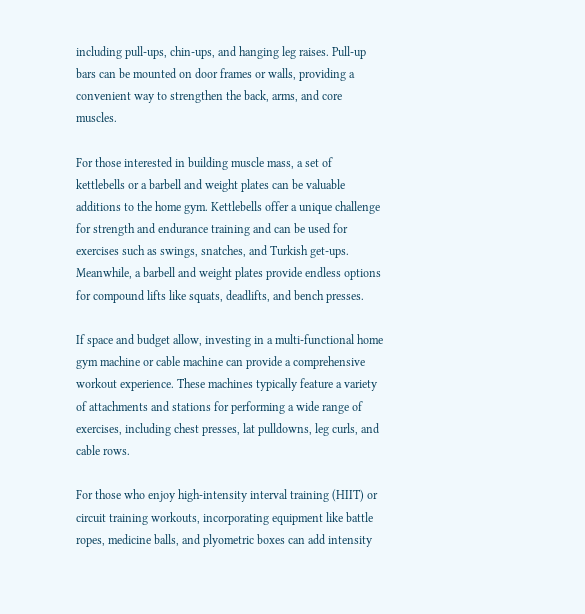including pull-ups, chin-ups, and hanging leg raises. Pull-up bars can be mounted on door frames or walls, providing a convenient way to strengthen the back, arms, and core muscles.

For those interested in building muscle mass, a set of kettlebells or a barbell and weight plates can be valuable additions to the home gym. Kettlebells offer a unique challenge for strength and endurance training and can be used for exercises such as swings, snatches, and Turkish get-ups. Meanwhile, a barbell and weight plates provide endless options for compound lifts like squats, deadlifts, and bench presses.

If space and budget allow, investing in a multi-functional home gym machine or cable machine can provide a comprehensive workout experience. These machines typically feature a variety of attachments and stations for performing a wide range of exercises, including chest presses, lat pulldowns, leg curls, and cable rows.

For those who enjoy high-intensity interval training (HIIT) or circuit training workouts, incorporating equipment like battle ropes, medicine balls, and plyometric boxes can add intensity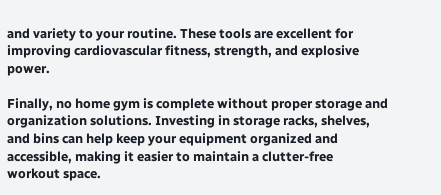and variety to your routine. These tools are excellent for improving cardiovascular fitness, strength, and explosive power.

Finally, no home gym is complete without proper storage and organization solutions. Investing in storage racks, shelves, and bins can help keep your equipment organized and accessible, making it easier to maintain a clutter-free workout space.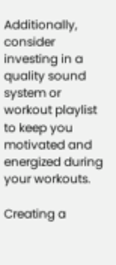Additionally, consider investing in a quality sound system or workout playlist to keep you motivated and energized during your workouts.

Creating a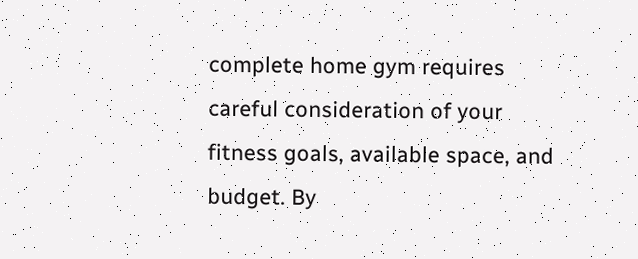complete home gym requires careful consideration of your fitness goals, available space, and budget. By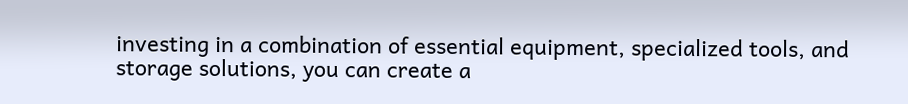investing in a combination of essential equipment, specialized tools, and storage solutions, you can create a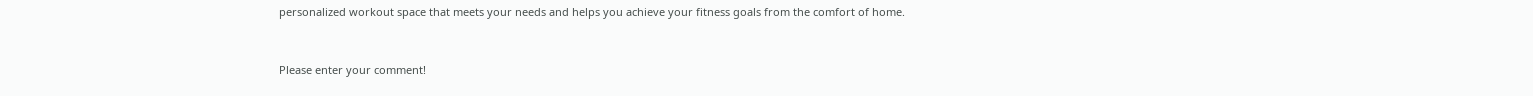personalized workout space that meets your needs and helps you achieve your fitness goals from the comfort of home.


Please enter your comment!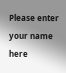Please enter your name here